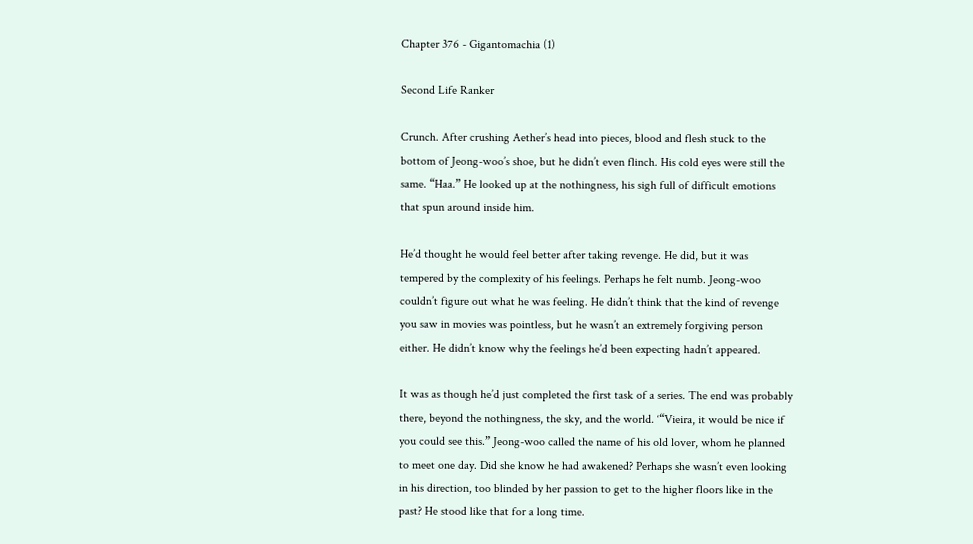Chapter 376 - Gigantomachia (1)

Second Life Ranker

Crunch. After crushing Aether’s head into pieces, blood and flesh stuck to the bottom of Jeong-woo’s shoe, but he didn’t even flinch. His cold eyes were still the same. “Haa.” He looked up at the nothingness, his sigh full of difficult emotions that spun around inside him.

He’d thought he would feel better after taking revenge. He did, but it was tempered by the complexity of his feelings. Perhaps he felt numb. Jeong-woo couldn’t figure out what he was feeling. He didn’t think that the kind of revenge you saw in movies was pointless, but he wasn’t an extremely forgiving person either. He didn’t know why the feelings he’d been expecting hadn’t appeared.

It was as though he’d just completed the first task of a series. The end was probably there, beyond the nothingness, the sky, and the world. ‘“Vieira, it would be nice if you could see this.” Jeong-woo called the name of his old lover, whom he planned to meet one day. Did she know he had awakened? Perhaps she wasn’t even looking in his direction, too blinded by her passion to get to the higher floors like in the past? He stood like that for a long time.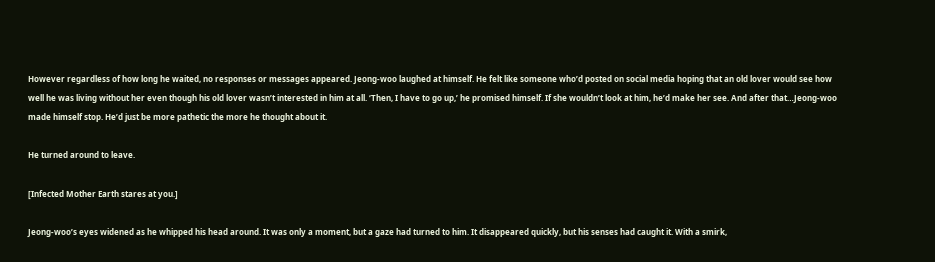However regardless of how long he waited, no responses or messages appeared. Jeong-woo laughed at himself. He felt like someone who’d posted on social media hoping that an old lover would see how well he was living without her even though his old lover wasn’t interested in him at all. ‘Then, I have to go up,’ he promised himself. If she wouldn’t look at him, he’d make her see. And after that…Jeong-woo made himself stop. He’d just be more pathetic the more he thought about it.

He turned around to leave.

[Infected Mother Earth stares at you.]

Jeong-woo’s eyes widened as he whipped his head around. It was only a moment, but a gaze had turned to him. It disappeared quickly, but his senses had caught it. With a smirk,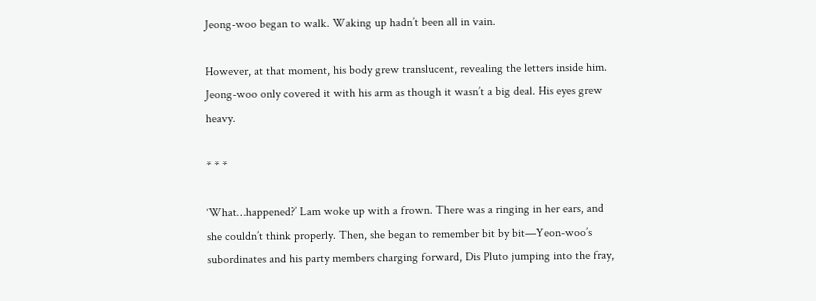Jeong-woo began to walk. Waking up hadn’t been all in vain.

However, at that moment, his body grew translucent, revealing the letters inside him. Jeong-woo only covered it with his arm as though it wasn’t a big deal. His eyes grew heavy.

* * *

‘What…happened?’ Lam woke up with a frown. There was a ringing in her ears, and she couldn’t think properly. Then, she began to remember bit by bit—Yeon-woo’s subordinates and his party members charging forward, Dis Pluto jumping into the fray,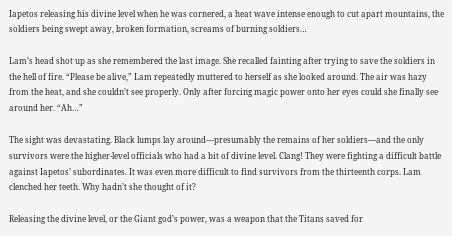Iapetos releasing his divine level when he was cornered, a heat wave intense enough to cut apart mountains, the soldiers being swept away, broken formation, screams of burning soldiers…

Lam’s head shot up as she remembered the last image. She recalled fainting after trying to save the soldiers in the hell of fire. “Please be alive,” Lam repeatedly muttered to herself as she looked around. The air was hazy from the heat, and she couldn’t see properly. Only after forcing magic power onto her eyes could she finally see around her. “Ah…”

The sight was devastating. Black lumps lay around—presumably the remains of her soldiers—and the only survivors were the higher-level officials who had a bit of divine level. Clang! They were fighting a difficult battle against Iapetos’ subordinates. It was even more difficult to find survivors from the thirteenth corps. Lam clenched her teeth. Why hadn’t she thought of it?

Releasing the divine level, or the Giant god’s power, was a weapon that the Titans saved for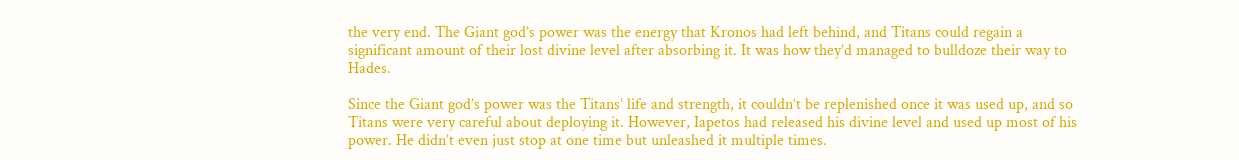the very end. The Giant god’s power was the energy that Kronos had left behind, and Titans could regain a significant amount of their lost divine level after absorbing it. It was how they’d managed to bulldoze their way to Hades.

Since the Giant god’s power was the Titans’ life and strength, it couldn’t be replenished once it was used up, and so Titans were very careful about deploying it. However, Iapetos had released his divine level and used up most of his power. He didn’t even just stop at one time but unleashed it multiple times.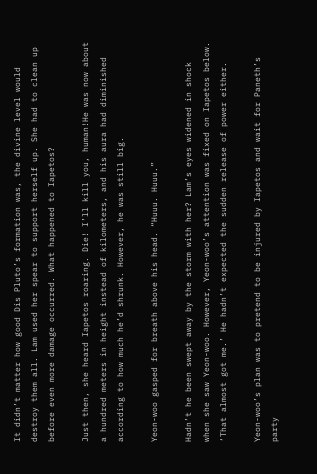It didn’t matter how good Dis Pluto’s formation was, the divine level would destroy them all. Lam used her spear to support herself up. She had to clean up before even more damage occurred. What happened to Iapetos?

Just then, she heard Iapetos roaring. Die! I’ll kill you, human!He was now about a hundred meters in height instead of kilometers, and his aura had diminished according to how much he’d shrunk. However, he was still big.

Yeon-woo gasped for breath above his head. “Huuu. Huuu.”

Hadn’t he been swept away by the storm with her? Lam’s eyes widened in shock when she saw Yeon-woo. However, Yeon-woo’s attention was fixed on Iapetos below. ‘That almost got me.’ He hadn’t expected the sudden release of power either.

Yeon-woo’s plan was to pretend to be injured by Iapetos and wait for Paneth’s party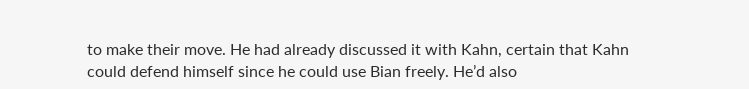to make their move. He had already discussed it with Kahn, certain that Kahn could defend himself since he could use Bian freely. He’d also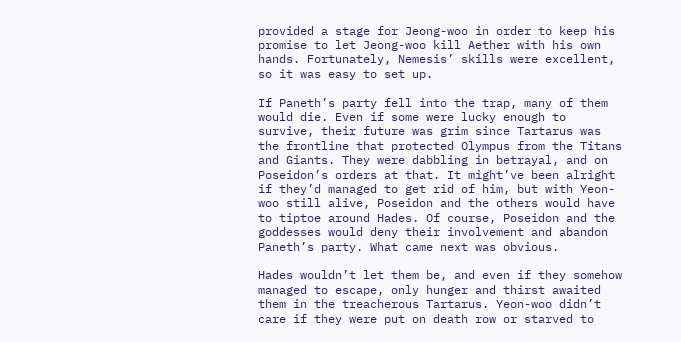provided a stage for Jeong-woo in order to keep his promise to let Jeong-woo kill Aether with his own hands. Fortunately, Nemesis’ skills were excellent, so it was easy to set up.

If Paneth’s party fell into the trap, many of them would die. Even if some were lucky enough to survive, their future was grim since Tartarus was the frontline that protected Olympus from the Titans and Giants. They were dabbling in betrayal, and on Poseidon’s orders at that. It might’ve been alright if they’d managed to get rid of him, but with Yeon-woo still alive, Poseidon and the others would have to tiptoe around Hades. Of course, Poseidon and the goddesses would deny their involvement and abandon Paneth’s party. What came next was obvious.

Hades wouldn’t let them be, and even if they somehow managed to escape, only hunger and thirst awaited them in the treacherous Tartarus. Yeon-woo didn’t care if they were put on death row or starved to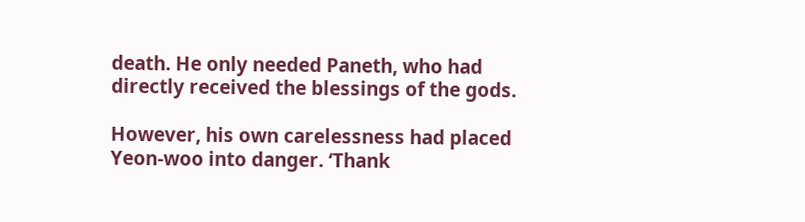death. He only needed Paneth, who had directly received the blessings of the gods.

However, his own carelessness had placed Yeon-woo into danger. ‘Thank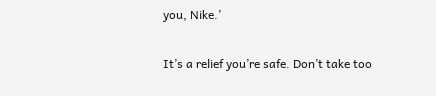you, Nike.’

It’s a relief you’re safe. Don’t take too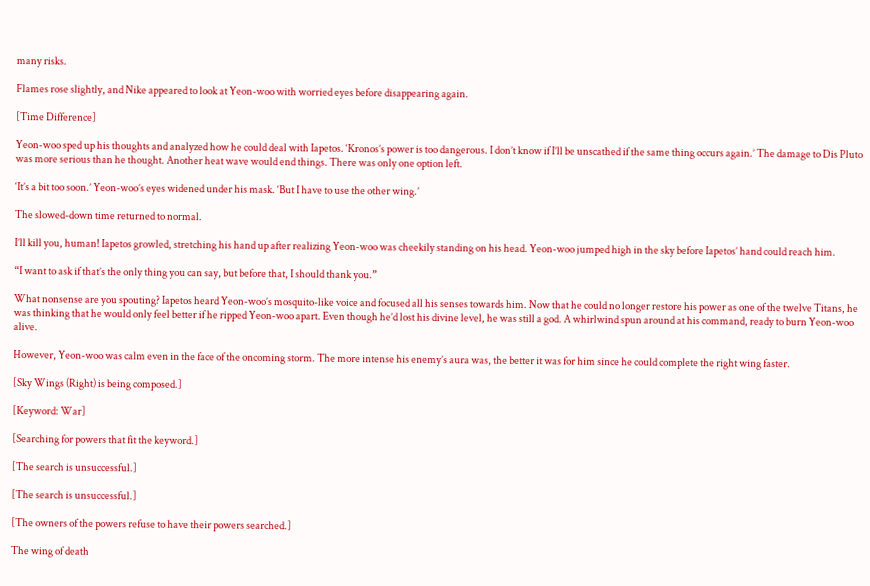many risks.

Flames rose slightly, and Nike appeared to look at Yeon-woo with worried eyes before disappearing again.

[Time Difference]

Yeon-woo sped up his thoughts and analyzed how he could deal with Iapetos. ‘Kronos’s power is too dangerous. I don’t know if I’ll be unscathed if the same thing occurs again.’ The damage to Dis Pluto was more serious than he thought. Another heat wave would end things. There was only one option left.

‘It’s a bit too soon.’ Yeon-woo’s eyes widened under his mask. ‘But I have to use the other wing.’

The slowed-down time returned to normal.

I’ll kill you, human! Iapetos growled, stretching his hand up after realizing Yeon-woo was cheekily standing on his head. Yeon-woo jumped high in the sky before Iapetos’ hand could reach him.

“I want to ask if that’s the only thing you can say, but before that, I should thank you.”

What nonsense are you spouting? Iapetos heard Yeon-woo’s mosquito-like voice and focused all his senses towards him. Now that he could no longer restore his power as one of the twelve Titans, he was thinking that he would only feel better if he ripped Yeon-woo apart. Even though he’d lost his divine level, he was still a god. A whirlwind spun around at his command, ready to burn Yeon-woo alive.

However, Yeon-woo was calm even in the face of the oncoming storm. The more intense his enemy’s aura was, the better it was for him since he could complete the right wing faster.

[Sky Wings (Right) is being composed.]

[Keyword: War]

[Searching for powers that fit the keyword.]

[The search is unsuccessful.]

[The search is unsuccessful.]

[The owners of the powers refuse to have their powers searched.]

The wing of death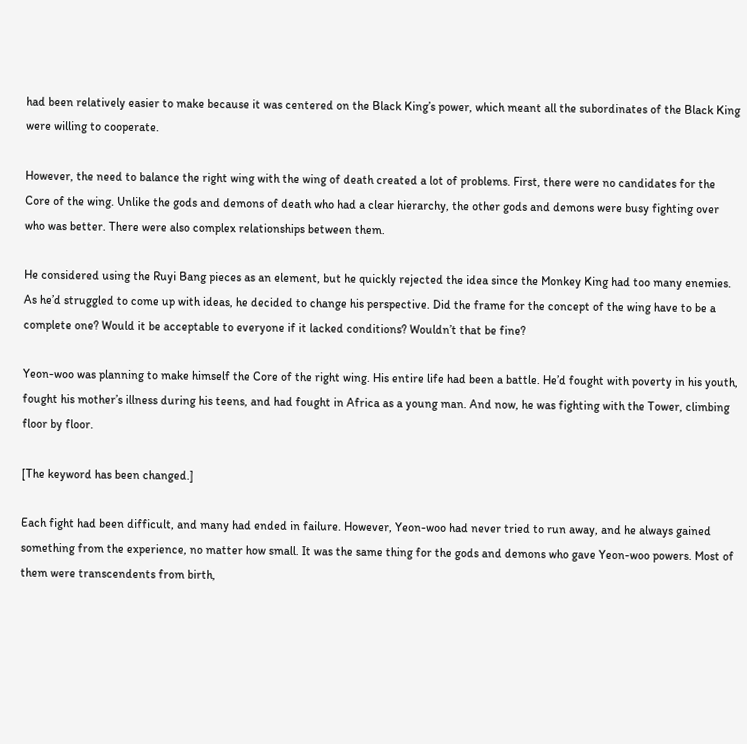had been relatively easier to make because it was centered on the Black King’s power, which meant all the subordinates of the Black King were willing to cooperate.

However, the need to balance the right wing with the wing of death created a lot of problems. First, there were no candidates for the Core of the wing. Unlike the gods and demons of death who had a clear hierarchy, the other gods and demons were busy fighting over who was better. There were also complex relationships between them.

He considered using the Ruyi Bang pieces as an element, but he quickly rejected the idea since the Monkey King had too many enemies. As he’d struggled to come up with ideas, he decided to change his perspective. Did the frame for the concept of the wing have to be a complete one? Would it be acceptable to everyone if it lacked conditions? Wouldn’t that be fine?

Yeon-woo was planning to make himself the Core of the right wing. His entire life had been a battle. He’d fought with poverty in his youth, fought his mother’s illness during his teens, and had fought in Africa as a young man. And now, he was fighting with the Tower, climbing floor by floor.

[The keyword has been changed.]

Each fight had been difficult, and many had ended in failure. However, Yeon-woo had never tried to run away, and he always gained something from the experience, no matter how small. It was the same thing for the gods and demons who gave Yeon-woo powers. Most of them were transcendents from birth,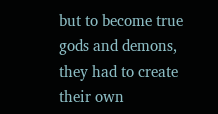but to become true gods and demons, they had to create their own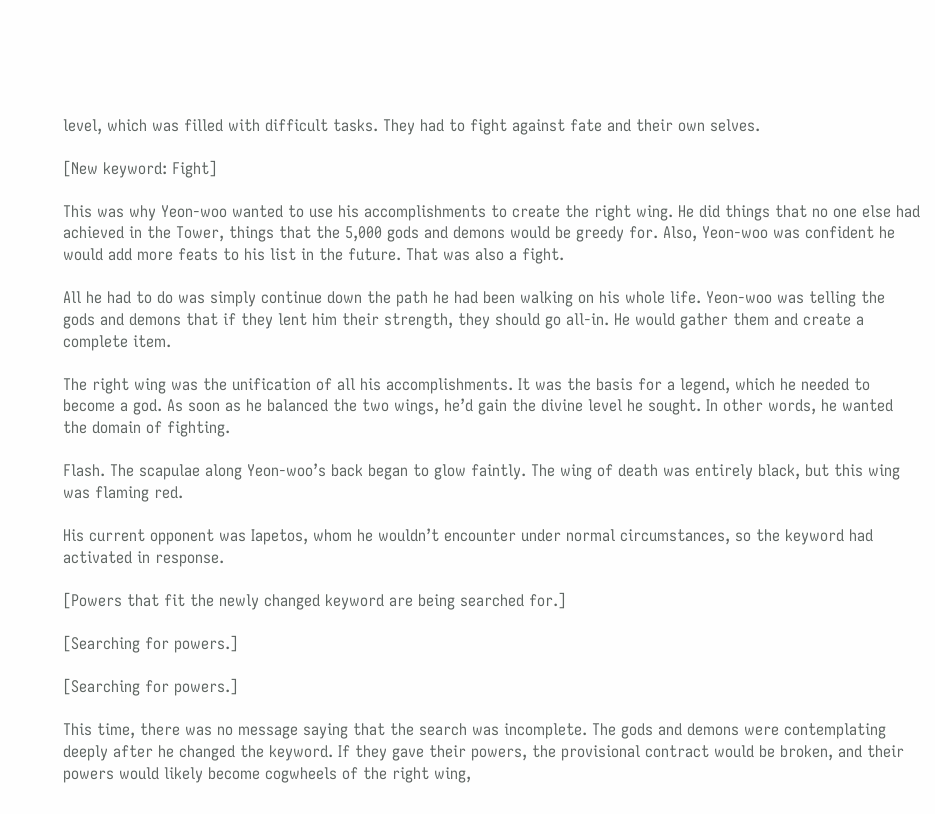level, which was filled with difficult tasks. They had to fight against fate and their own selves.

[New keyword: Fight]

This was why Yeon-woo wanted to use his accomplishments to create the right wing. He did things that no one else had achieved in the Tower, things that the 5,000 gods and demons would be greedy for. Also, Yeon-woo was confident he would add more feats to his list in the future. That was also a fight.

All he had to do was simply continue down the path he had been walking on his whole life. Yeon-woo was telling the gods and demons that if they lent him their strength, they should go all-in. He would gather them and create a complete item.

The right wing was the unification of all his accomplishments. It was the basis for a legend, which he needed to become a god. As soon as he balanced the two wings, he’d gain the divine level he sought. In other words, he wanted the domain of fighting.

Flash. The scapulae along Yeon-woo’s back began to glow faintly. The wing of death was entirely black, but this wing was flaming red.

His current opponent was Iapetos, whom he wouldn’t encounter under normal circumstances, so the keyword had activated in response.

[Powers that fit the newly changed keyword are being searched for.]

[Searching for powers.]

[Searching for powers.]

This time, there was no message saying that the search was incomplete. The gods and demons were contemplating deeply after he changed the keyword. If they gave their powers, the provisional contract would be broken, and their powers would likely become cogwheels of the right wing,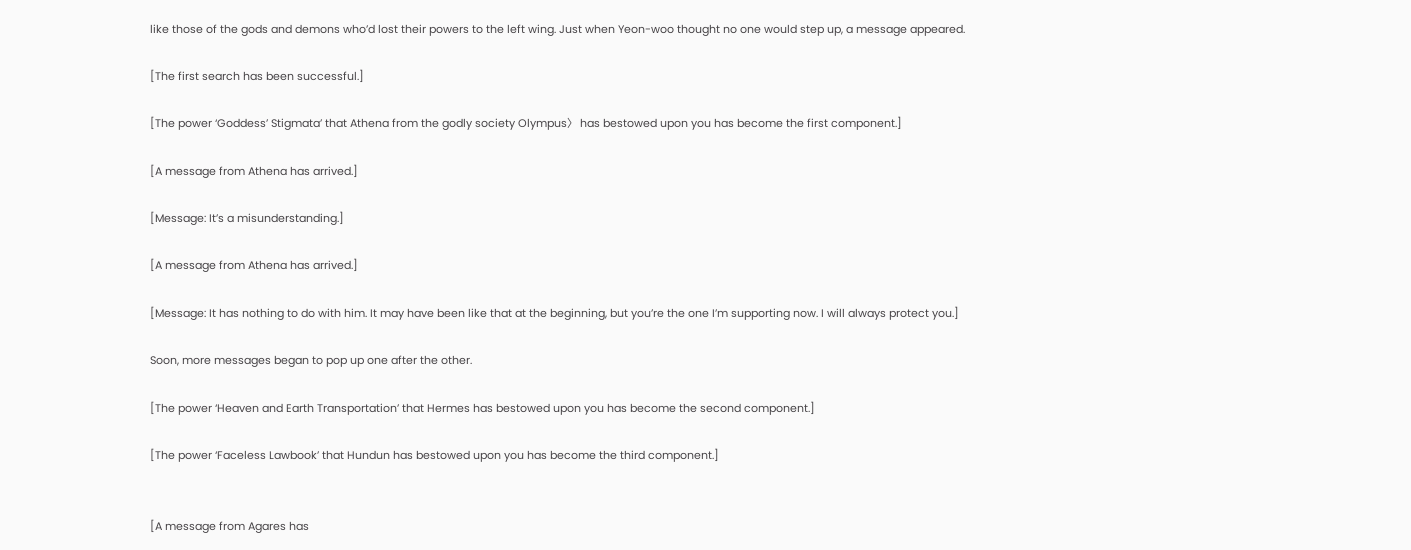like those of the gods and demons who’d lost their powers to the left wing. Just when Yeon-woo thought no one would step up, a message appeared.

[The first search has been successful.]

[The power ‘Goddess’ Stigmata’ that Athena from the godly society Olympus〉 has bestowed upon you has become the first component.]

[A message from Athena has arrived.]

[Message: It’s a misunderstanding.]

[A message from Athena has arrived.]

[Message: It has nothing to do with him. It may have been like that at the beginning, but you’re the one I’m supporting now. I will always protect you.]

Soon, more messages began to pop up one after the other.

[The power ‘Heaven and Earth Transportation’ that Hermes has bestowed upon you has become the second component.]

[The power ‘Faceless Lawbook’ that Hundun has bestowed upon you has become the third component.]


[A message from Agares has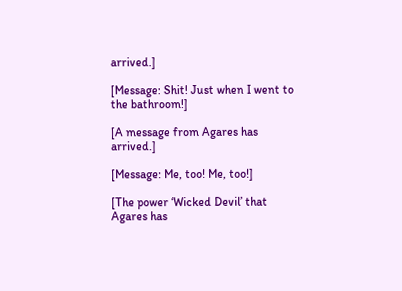arrived.]

[Message: Shit! Just when I went to the bathroom!]

[A message from Agares has arrived.]

[Message: Me, too! Me, too!]

[The power ‘Wicked Devil’ that Agares has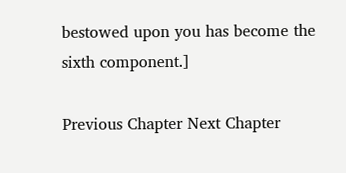bestowed upon you has become the sixth component.]

Previous Chapter Next Chapter